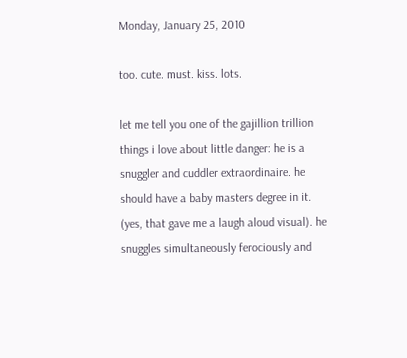Monday, January 25, 2010

too. cute. must. kiss. lots.

let me tell you one of the gajillion trillion things i love about little danger: he is a snuggler and cuddler extraordinaire. he should have a baby masters degree in it. (yes, that gave me a laugh aloud visual). he snuggles simultaneously ferociously and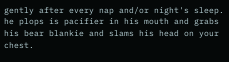gently after every nap and/or night's sleep. he plops is pacifier in his mouth and grabs his bear blankie and slams his head on your chest.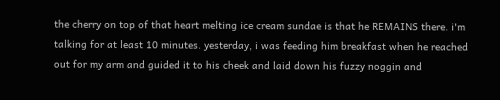the cherry on top of that heart melting ice cream sundae is that he REMAINS there. i'm talking for at least 10 minutes. yesterday, i was feeding him breakfast when he reached out for my arm and guided it to his cheek and laid down his fuzzy noggin and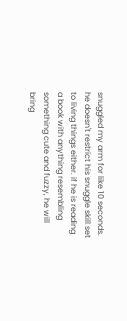snuggled my arm for like 10 seconds. he doesn't restrict his snuggle skill set to living things either. if he is reading a book with anything resembling something cute and fuzzy, he will bring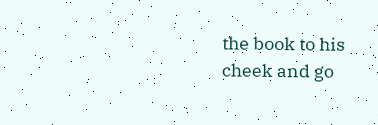the book to his cheek and go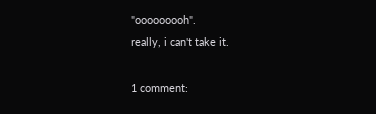"ooooooooh".
really, i can't take it.

1 comment: